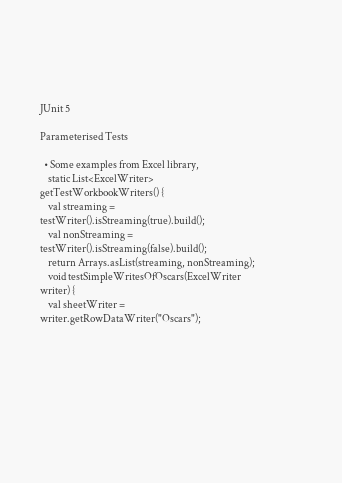JUnit 5

Parameterised Tests

  • Some examples from Excel library,
    static List<ExcelWriter> getTestWorkbookWriters() {
    val streaming = testWriter().isStreaming(true).build();
    val nonStreaming = testWriter().isStreaming(false).build();
    return Arrays.asList(streaming, nonStreaming);
    void testSimpleWritesOfOscars(ExcelWriter writer) {
    val sheetWriter = writer.getRowDataWriter("Oscars");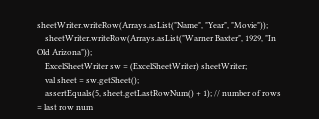sheetWriter.writeRow(Arrays.asList("Name", "Year", "Movie"));
    sheetWriter.writeRow(Arrays.asList("Warner Baxter", 1929, "In Old Arizona"));
    ExcelSheetWriter sw = (ExcelSheetWriter) sheetWriter;
    val sheet = sw.getSheet();
    assertEquals(5, sheet.getLastRowNum() + 1); // number of rows = last row num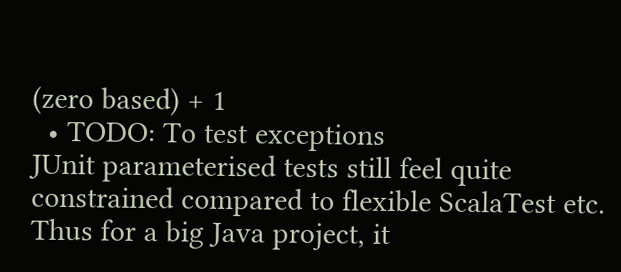(zero based) + 1
  • TODO: To test exceptions
JUnit parameterised tests still feel quite constrained compared to flexible ScalaTest etc. Thus for a big Java project, it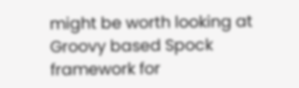might be worth looking at Groovy based Spock framework for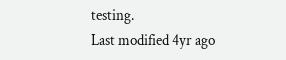testing.
Last modified 4yr ago